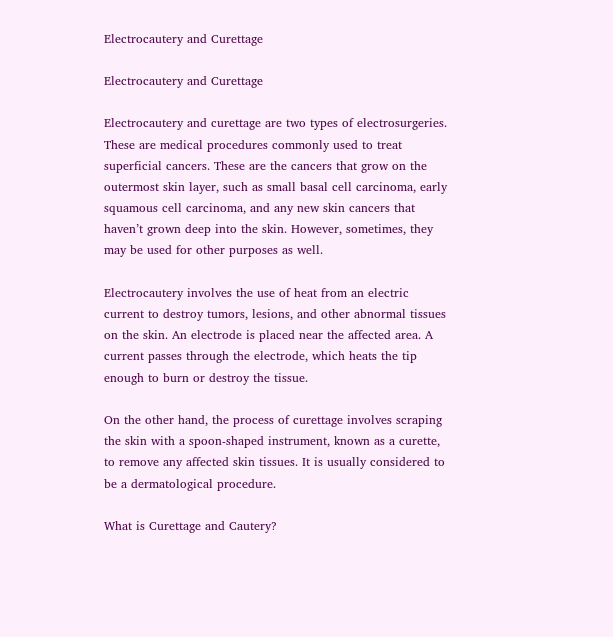Electrocautery and Curettage

Electrocautery and Curettage

Electrocautery and curettage are two types of electrosurgeries. These are medical procedures commonly used to treat superficial cancers. These are the cancers that grow on the outermost skin layer, such as small basal cell carcinoma, early squamous cell carcinoma, and any new skin cancers that haven’t grown deep into the skin. However, sometimes, they may be used for other purposes as well.

Electrocautery involves the use of heat from an electric current to destroy tumors, lesions, and other abnormal tissues on the skin. An electrode is placed near the affected area. A current passes through the electrode, which heats the tip enough to burn or destroy the tissue.

On the other hand, the process of curettage involves scraping the skin with a spoon-shaped instrument, known as a curette, to remove any affected skin tissues. It is usually considered to be a dermatological procedure.

What is Curettage and Cautery?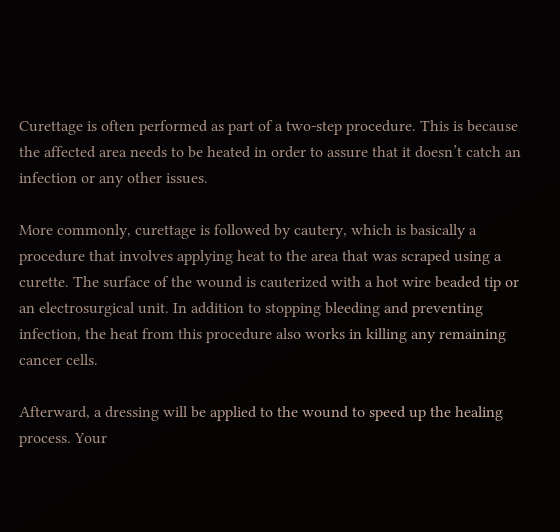Curettage is often performed as part of a two-step procedure. This is because the affected area needs to be heated in order to assure that it doesn’t catch an infection or any other issues.

More commonly, curettage is followed by cautery, which is basically a procedure that involves applying heat to the area that was scraped using a curette. The surface of the wound is cauterized with a hot wire beaded tip or an electrosurgical unit. In addition to stopping bleeding and preventing infection, the heat from this procedure also works in killing any remaining cancer cells.

Afterward, a dressing will be applied to the wound to speed up the healing process. Your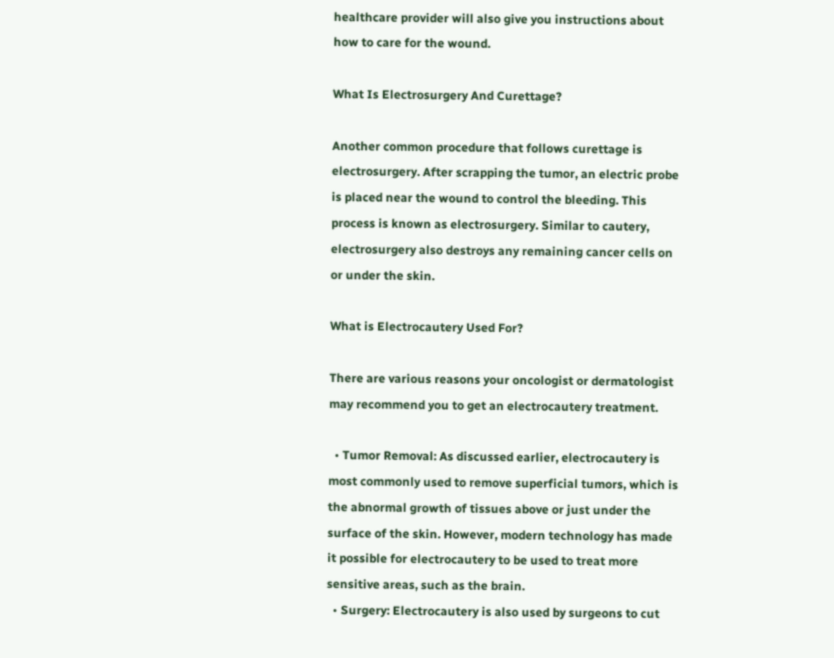healthcare provider will also give you instructions about how to care for the wound.

What Is Electrosurgery And Curettage?

Another common procedure that follows curettage is electrosurgery. After scrapping the tumor, an electric probe is placed near the wound to control the bleeding. This process is known as electrosurgery. Similar to cautery, electrosurgery also destroys any remaining cancer cells on or under the skin.

What is Electrocautery Used For?

There are various reasons your oncologist or dermatologist may recommend you to get an electrocautery treatment.

  • Tumor Removal: As discussed earlier, electrocautery is most commonly used to remove superficial tumors, which is the abnormal growth of tissues above or just under the surface of the skin. However, modern technology has made it possible for electrocautery to be used to treat more sensitive areas, such as the brain.
  • Surgery: Electrocautery is also used by surgeons to cut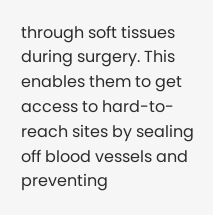through soft tissues during surgery. This enables them to get access to hard-to-reach sites by sealing off blood vessels and preventing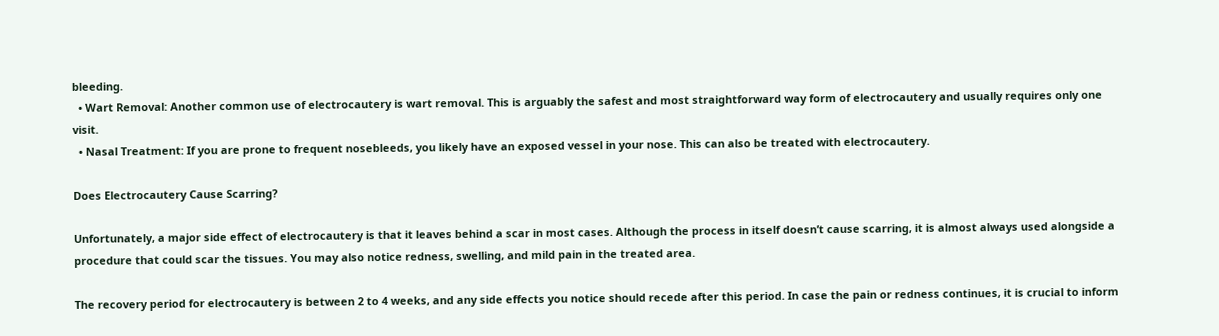bleeding.
  • Wart Removal: Another common use of electrocautery is wart removal. This is arguably the safest and most straightforward way form of electrocautery and usually requires only one visit.
  • Nasal Treatment: If you are prone to frequent nosebleeds, you likely have an exposed vessel in your nose. This can also be treated with electrocautery.

Does Electrocautery Cause Scarring?

Unfortunately, a major side effect of electrocautery is that it leaves behind a scar in most cases. Although the process in itself doesn’t cause scarring, it is almost always used alongside a procedure that could scar the tissues. You may also notice redness, swelling, and mild pain in the treated area.

The recovery period for electrocautery is between 2 to 4 weeks, and any side effects you notice should recede after this period. In case the pain or redness continues, it is crucial to inform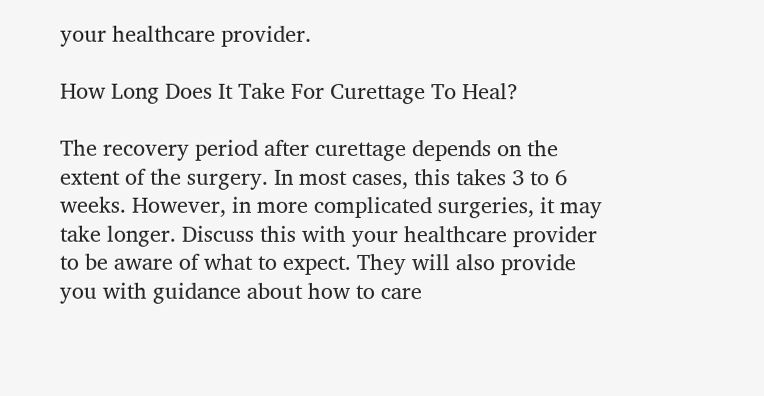your healthcare provider.

How Long Does It Take For Curettage To Heal?

The recovery period after curettage depends on the extent of the surgery. In most cases, this takes 3 to 6 weeks. However, in more complicated surgeries, it may take longer. Discuss this with your healthcare provider to be aware of what to expect. They will also provide you with guidance about how to care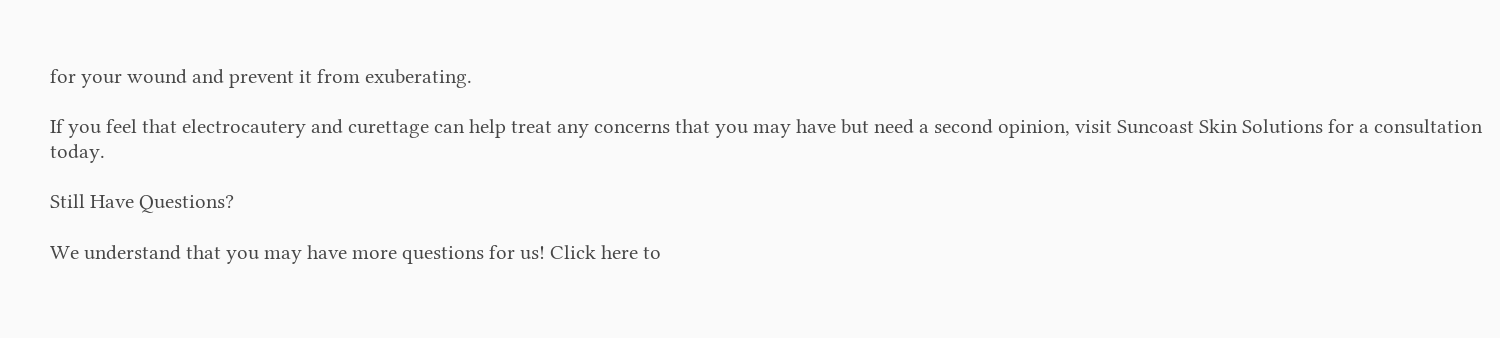for your wound and prevent it from exuberating.

If you feel that electrocautery and curettage can help treat any concerns that you may have but need a second opinion, visit Suncoast Skin Solutions for a consultation today.

Still Have Questions?

We understand that you may have more questions for us! Click here to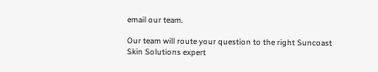email our team.

Our team will route your question to the right Suncoast Skin Solutions expert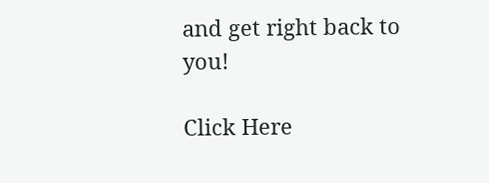and get right back to you!

Click Here